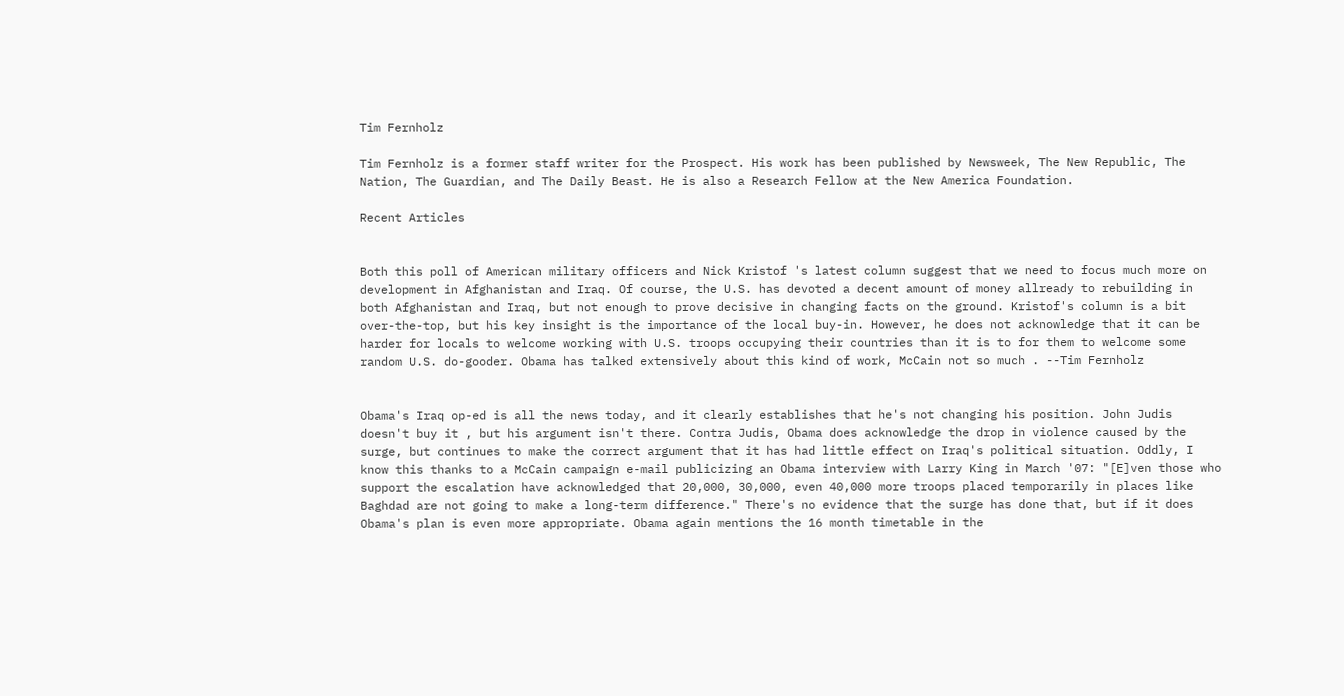Tim Fernholz

Tim Fernholz is a former staff writer for the Prospect. His work has been published by Newsweek, The New Republic, The Nation, The Guardian, and The Daily Beast. He is also a Research Fellow at the New America Foundation.

Recent Articles


Both this poll of American military officers and Nick Kristof 's latest column suggest that we need to focus much more on development in Afghanistan and Iraq. Of course, the U.S. has devoted a decent amount of money allready to rebuilding in both Afghanistan and Iraq, but not enough to prove decisive in changing facts on the ground. Kristof's column is a bit over-the-top, but his key insight is the importance of the local buy-in. However, he does not acknowledge that it can be harder for locals to welcome working with U.S. troops occupying their countries than it is to for them to welcome some random U.S. do-gooder. Obama has talked extensively about this kind of work, McCain not so much . --Tim Fernholz


Obama's Iraq op-ed is all the news today, and it clearly establishes that he's not changing his position. John Judis doesn't buy it , but his argument isn't there. Contra Judis, Obama does acknowledge the drop in violence caused by the surge, but continues to make the correct argument that it has had little effect on Iraq's political situation. Oddly, I know this thanks to a McCain campaign e-mail publicizing an Obama interview with Larry King in March '07: "[E]ven those who support the escalation have acknowledged that 20,000, 30,000, even 40,000 more troops placed temporarily in places like Baghdad are not going to make a long-term difference." There's no evidence that the surge has done that, but if it does Obama's plan is even more appropriate. Obama again mentions the 16 month timetable in the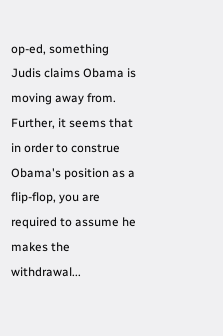op-ed, something Judis claims Obama is moving away from. Further, it seems that in order to construe Obama's position as a flip-flop, you are required to assume he makes the withdrawal...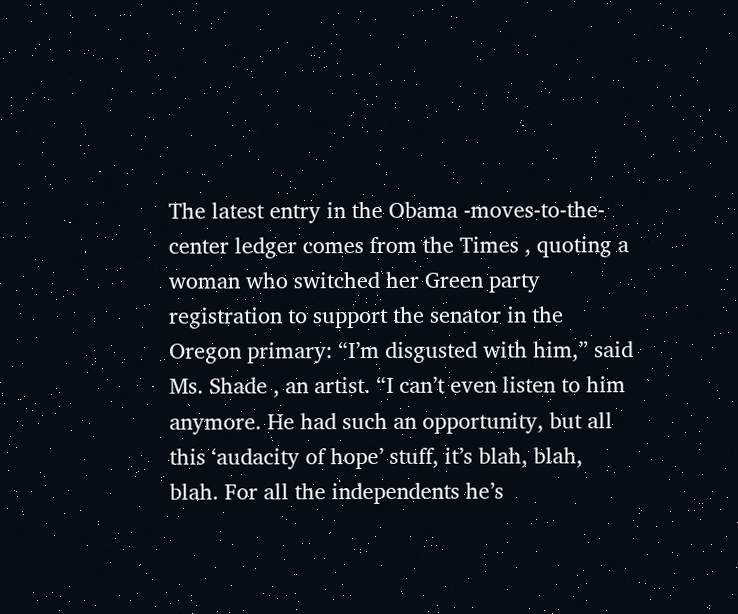The latest entry in the Obama -moves-to-the-center ledger comes from the Times , quoting a woman who switched her Green party registration to support the senator in the Oregon primary: “I’m disgusted with him,” said Ms. Shade , an artist. “I can’t even listen to him anymore. He had such an opportunity, but all this ‘audacity of hope’ stuff, it’s blah, blah, blah. For all the independents he’s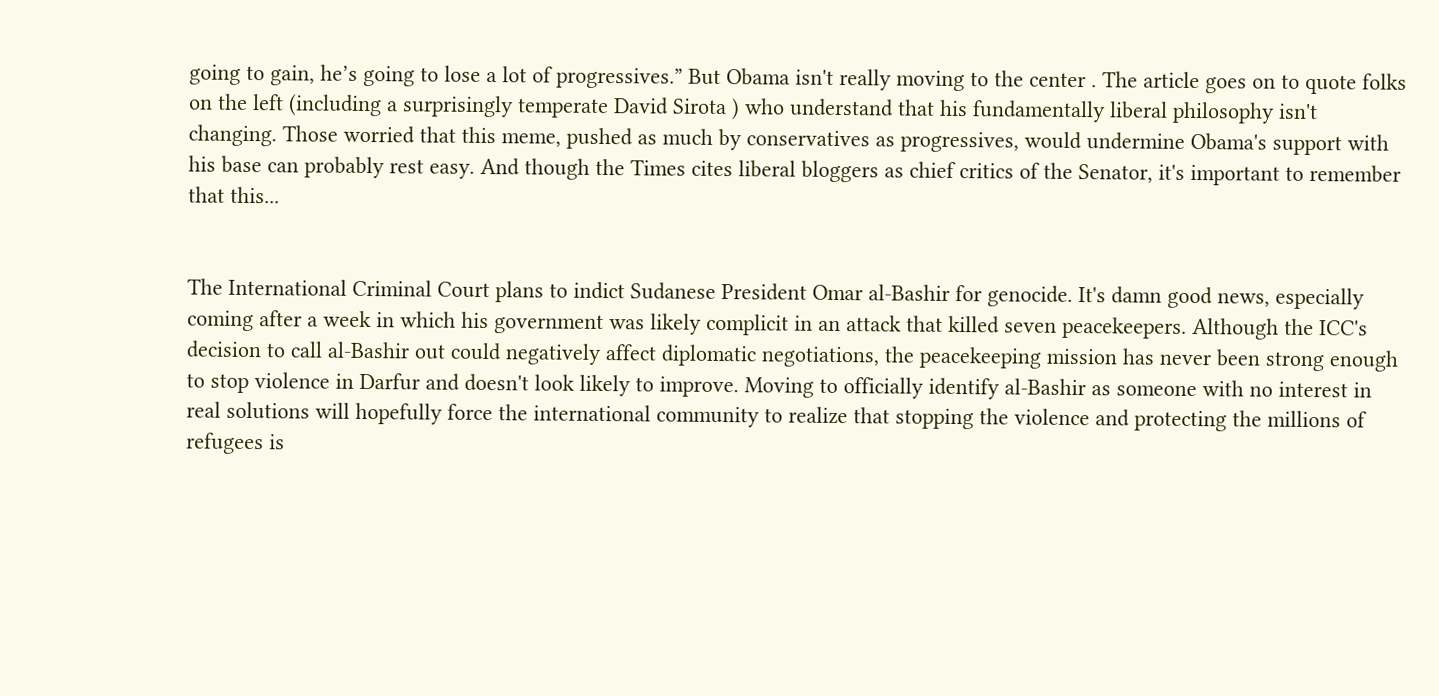going to gain, he’s going to lose a lot of progressives.” But Obama isn't really moving to the center . The article goes on to quote folks on the left (including a surprisingly temperate David Sirota ) who understand that his fundamentally liberal philosophy isn't changing. Those worried that this meme, pushed as much by conservatives as progressives, would undermine Obama's support with his base can probably rest easy. And though the Times cites liberal bloggers as chief critics of the Senator, it's important to remember that this...


The International Criminal Court plans to indict Sudanese President Omar al-Bashir for genocide. It's damn good news, especially coming after a week in which his government was likely complicit in an attack that killed seven peacekeepers. Although the ICC's decision to call al-Bashir out could negatively affect diplomatic negotiations, the peacekeeping mission has never been strong enough to stop violence in Darfur and doesn't look likely to improve. Moving to officially identify al-Bashir as someone with no interest in real solutions will hopefully force the international community to realize that stopping the violence and protecting the millions of refugees is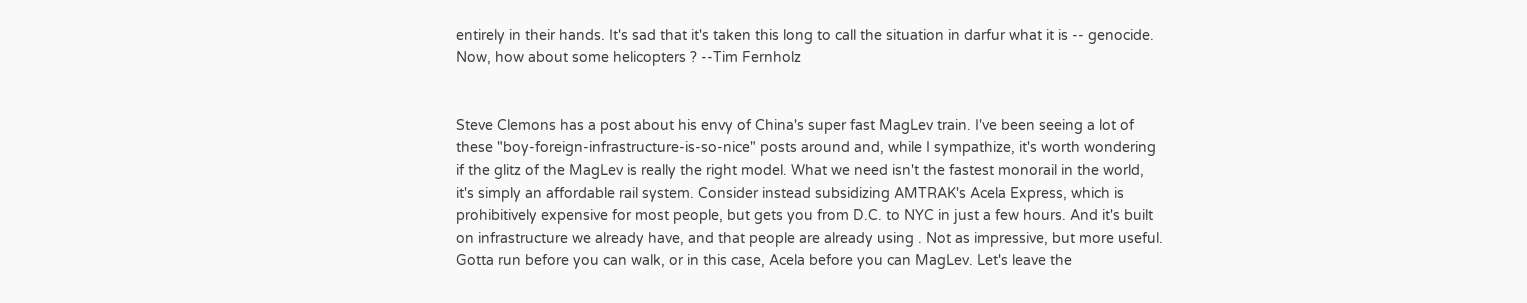entirely in their hands. It's sad that it's taken this long to call the situation in darfur what it is -- genocide. Now, how about some helicopters ? --Tim Fernholz


Steve Clemons has a post about his envy of China's super fast MagLev train. I've been seeing a lot of these "boy-foreign-infrastructure-is-so-nice" posts around and, while I sympathize, it's worth wondering if the glitz of the MagLev is really the right model. What we need isn't the fastest monorail in the world, it's simply an affordable rail system. Consider instead subsidizing AMTRAK's Acela Express, which is prohibitively expensive for most people, but gets you from D.C. to NYC in just a few hours. And it's built on infrastructure we already have, and that people are already using . Not as impressive, but more useful. Gotta run before you can walk, or in this case, Acela before you can MagLev. Let's leave the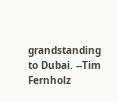grandstanding to Dubai. --Tim Fernholz